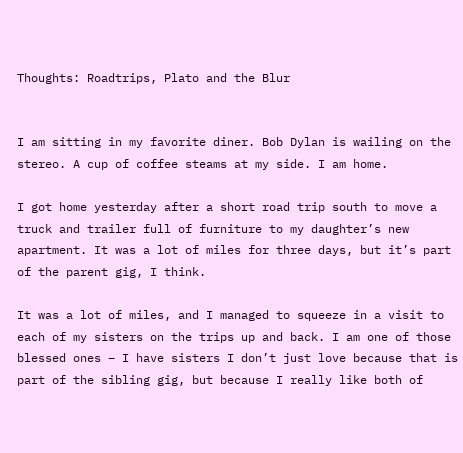Thoughts: Roadtrips, Plato and the Blur


I am sitting in my favorite diner. Bob Dylan is wailing on the stereo. A cup of coffee steams at my side. I am home.

I got home yesterday after a short road trip south to move a truck and trailer full of furniture to my daughter’s new apartment. It was a lot of miles for three days, but it’s part of the parent gig, I think.

It was a lot of miles, and I managed to squeeze in a visit to each of my sisters on the trips up and back. I am one of those blessed ones – I have sisters I don’t just love because that is part of the sibling gig, but because I really like both of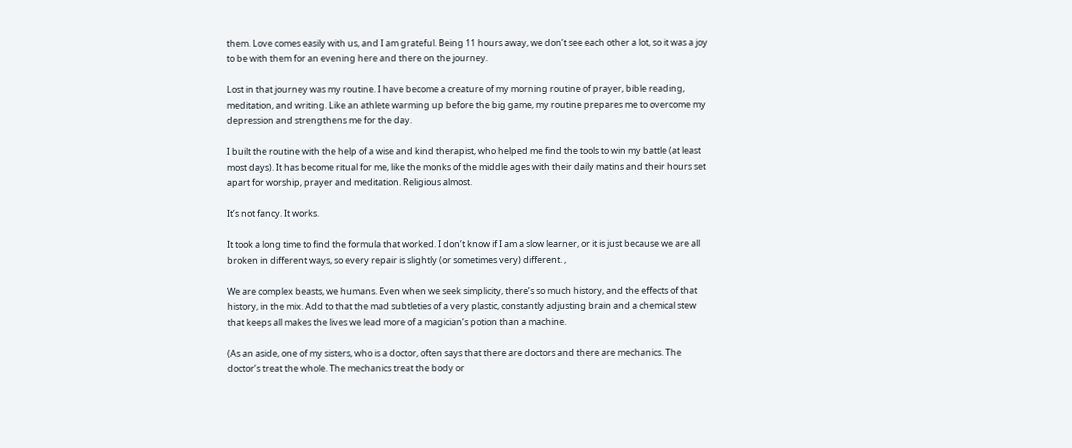them. Love comes easily with us, and I am grateful. Being 11 hours away, we don’t see each other a lot, so it was a joy to be with them for an evening here and there on the journey.

Lost in that journey was my routine. I have become a creature of my morning routine of prayer, bible reading, meditation, and writing. Like an athlete warming up before the big game, my routine prepares me to overcome my depression and strengthens me for the day.

I built the routine with the help of a wise and kind therapist, who helped me find the tools to win my battle (at least most days). It has become ritual for me, like the monks of the middle ages with their daily matins and their hours set apart for worship, prayer and meditation. Religious almost.

It’s not fancy. It works.

It took a long time to find the formula that worked. I don’t know if I am a slow learner, or it is just because we are all broken in different ways, so every repair is slightly (or sometimes very) different. ,

We are complex beasts, we humans. Even when we seek simplicity, there’s so much history, and the effects of that history, in the mix. Add to that the mad subtleties of a very plastic, constantly adjusting brain and a chemical stew that keeps all makes the lives we lead more of a magician’s potion than a machine.

(As an aside, one of my sisters, who is a doctor, often says that there are doctors and there are mechanics. The doctor’s treat the whole. The mechanics treat the body or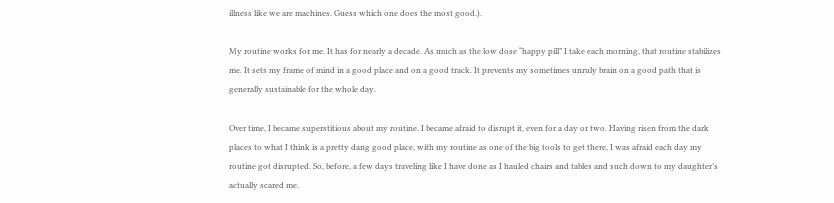illness like we are machines. Guess which one does the most good.).

My routine works for me. It has for nearly a decade. As much as the low dose “happy pill” I take each morning, that routine stabilizes me. It sets my frame of mind in a good place and on a good track. It prevents my sometimes unruly brain on a good path that is generally sustainable for the whole day.

Over time, I became superstitious about my routine. I became afraid to disrupt it, even for a day or two. Having risen from the dark places to what I think is a pretty dang good place, with my routine as one of the big tools to get there, I was afraid each day my routine got disrupted. So, before, a few days traveling like I have done as I hauled chairs and tables and such down to my daughter’s actually scared me.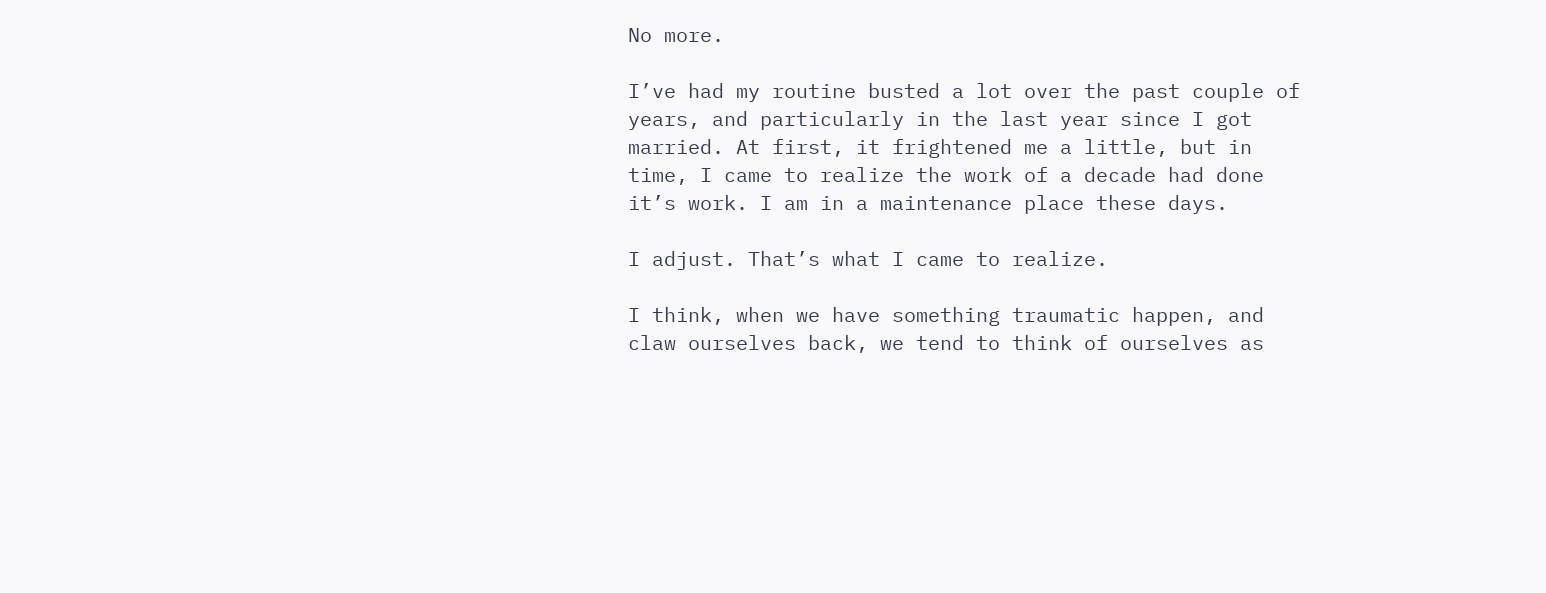No more.

I’ve had my routine busted a lot over the past couple of years, and particularly in the last year since I got married. At first, it frightened me a little, but in time, I came to realize the work of a decade had done it’s work. I am in a maintenance place these days.

I adjust. That’s what I came to realize.

I think, when we have something traumatic happen, and claw ourselves back, we tend to think of ourselves as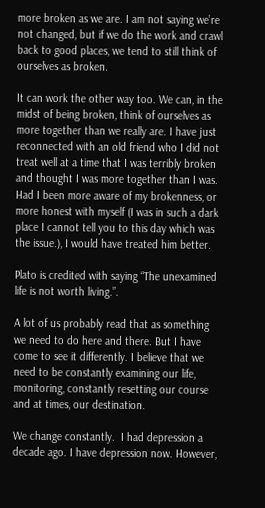more broken as we are. I am not saying we’re not changed, but if we do the work and crawl back to good places, we tend to still think of ourselves as broken.

It can work the other way too. We can, in the midst of being broken, think of ourselves as more together than we really are. I have just reconnected with an old friend who I did not treat well at a time that I was terribly broken and thought I was more together than I was.  Had I been more aware of my brokenness, or more honest with myself (I was in such a dark place I cannot tell you to this day which was the issue.), I would have treated him better.

Plato is credited with saying “The unexamined life is not worth living.”.

A lot of us probably read that as something we need to do here and there. But I have come to see it differently. I believe that we need to be constantly examining our life, monitoring, constantly resetting our course and at times, our destination.

We change constantly.  I had depression a decade ago. I have depression now. However,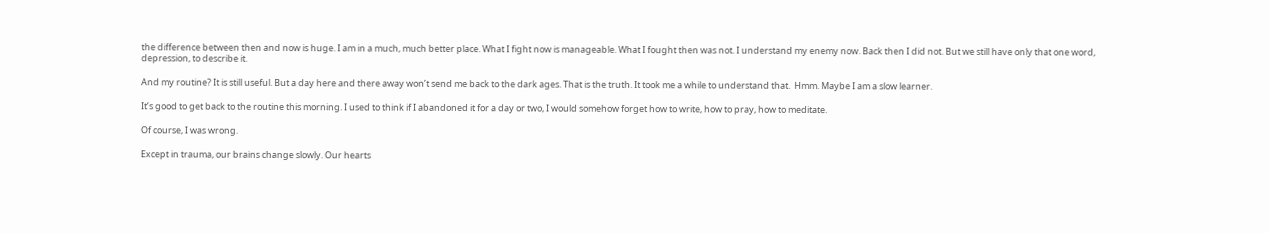the difference between then and now is huge. I am in a much, much better place. What I fight now is manageable. What I fought then was not. I understand my enemy now. Back then I did not. But we still have only that one word, depression, to describe it.

And my routine? It is still useful. But a day here and there away won’t send me back to the dark ages. That is the truth. It took me a while to understand that.  Hmm. Maybe I am a slow learner.

It’s good to get back to the routine this morning. I used to think if I abandoned it for a day or two, I would somehow forget how to write, how to pray, how to meditate.

Of course, I was wrong.

Except in trauma, our brains change slowly. Our hearts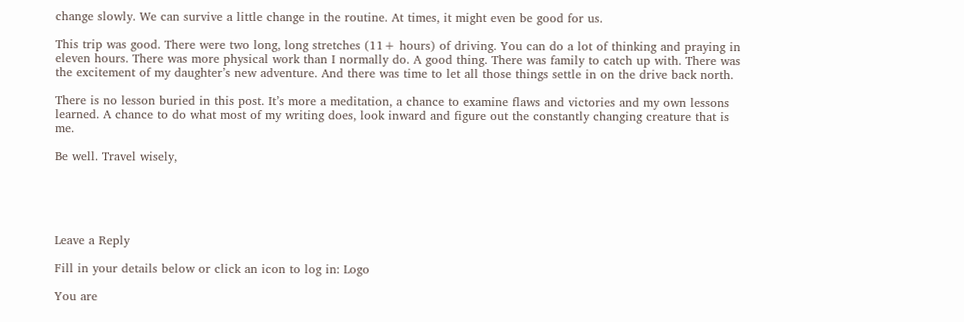change slowly. We can survive a little change in the routine. At times, it might even be good for us.

This trip was good. There were two long, long stretches (11+ hours) of driving. You can do a lot of thinking and praying in eleven hours. There was more physical work than I normally do. A good thing. There was family to catch up with. There was the excitement of my daughter’s new adventure. And there was time to let all those things settle in on the drive back north.

There is no lesson buried in this post. It’s more a meditation, a chance to examine flaws and victories and my own lessons learned. A chance to do what most of my writing does, look inward and figure out the constantly changing creature that is me.

Be well. Travel wisely,





Leave a Reply

Fill in your details below or click an icon to log in: Logo

You are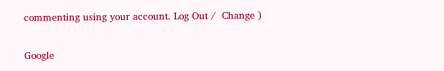commenting using your account. Log Out /  Change )

Google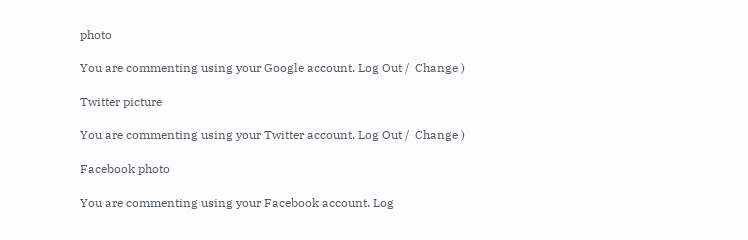photo

You are commenting using your Google account. Log Out /  Change )

Twitter picture

You are commenting using your Twitter account. Log Out /  Change )

Facebook photo

You are commenting using your Facebook account. Log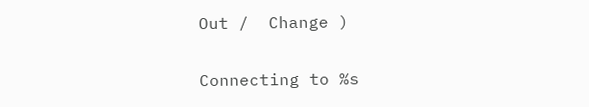Out /  Change )

Connecting to %s